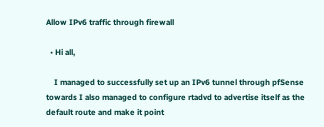Allow IPv6 traffic through firewall

  • Hi all,

    I managed to successfully set up an IPv6 tunnel through pfSense towards I also managed to configure rtadvd to advertise itself as the default route and make it point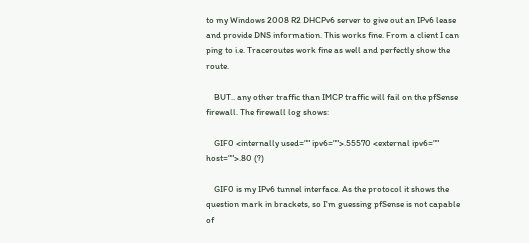to my Windows 2008 R2 DHCPv6 server to give out an IPv6 lease and provide DNS information. This works fine. From a client I can ping to i.e. Traceroutes work fine as well and perfectly show the route.

    BUT.. any other traffic than IMCP traffic will fail on the pfSense firewall. The firewall log shows:

    GIF0 <internally used="" ipv6="">.55570 <external ipv6="" host="">.80 (?)

    GIF0 is my IPv6 tunnel interface. As the protocol it shows the question mark in brackets, so I'm guessing pfSense is not capable of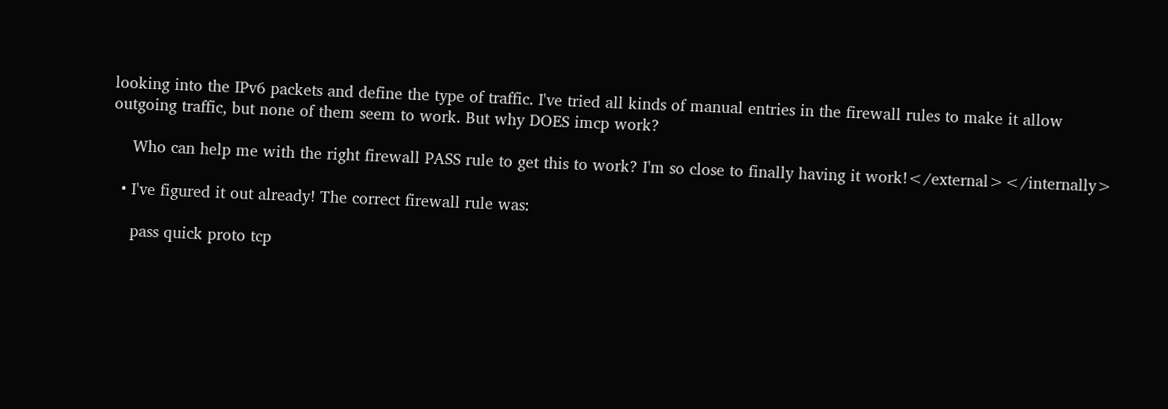looking into the IPv6 packets and define the type of traffic. I've tried all kinds of manual entries in the firewall rules to make it allow outgoing traffic, but none of them seem to work. But why DOES imcp work?

    Who can help me with the right firewall PASS rule to get this to work? I'm so close to finally having it work!</external></internally>

  • I've figured it out already! The correct firewall rule was:

    pass quick proto tcp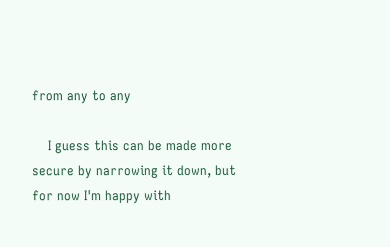from any to any

    I guess this can be made more secure by narrowing it down, but for now I'm happy with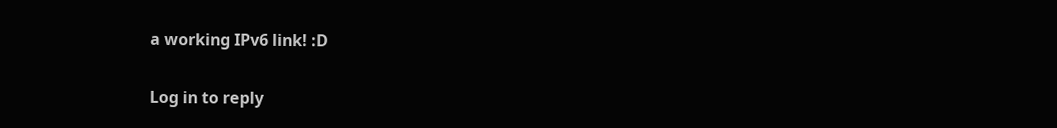a working IPv6 link! :D

Log in to reply